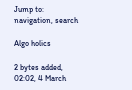Jump to: navigation, search

Algo holics

2 bytes added, 02:02, 4 March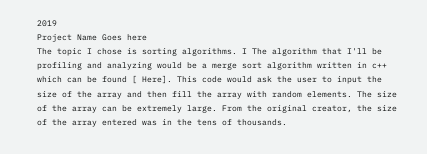2019
Project Name Goes here
The topic I chose is sorting algorithms. I The algorithm that I'll be profiling and analyzing would be a merge sort algorithm written in c++ which can be found [ Here]. This code would ask the user to input the size of the array and then fill the array with random elements. The size of the array can be extremely large. From the original creator, the size of the array entered was in the tens of thousands.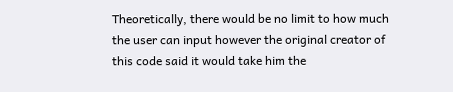Theoretically, there would be no limit to how much the user can input however the original creator of this code said it would take him the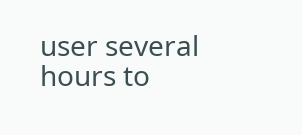user several hours to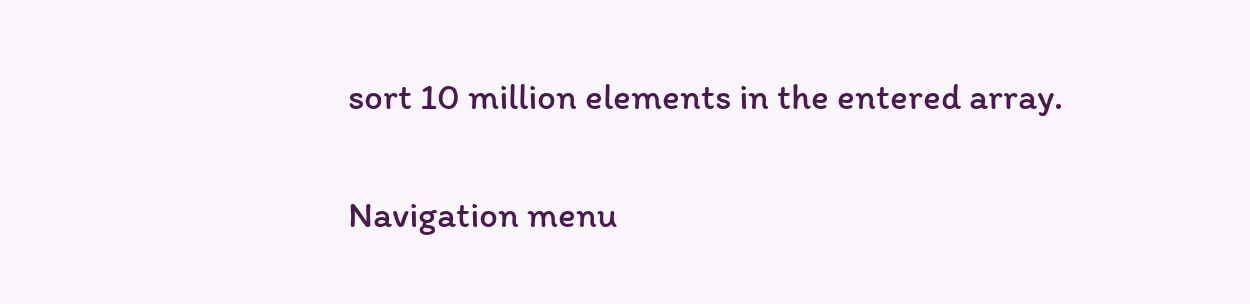sort 10 million elements in the entered array.

Navigation menu